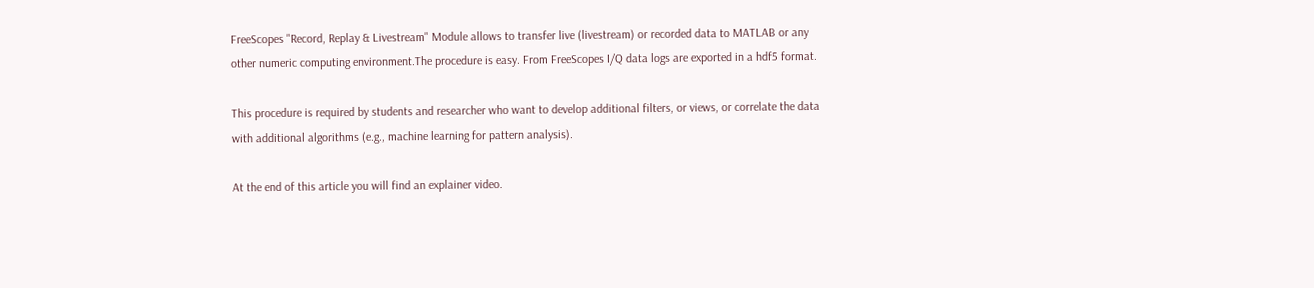FreeScopes "Record, Replay & Livestream" Module allows to transfer live (livestream) or recorded data to MATLAB or any other numeric computing environment.The procedure is easy. From FreeScopes I/Q data logs are exported in a hdf5 format.

This procedure is required by students and researcher who want to develop additional filters, or views, or correlate the data with additional algorithms (e.g., machine learning for pattern analysis).

At the end of this article you will find an explainer video.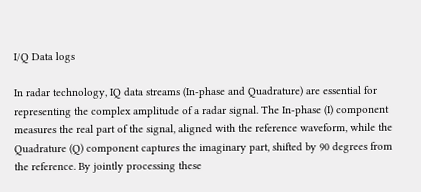I/Q Data logs

In radar technology, IQ data streams (In-phase and Quadrature) are essential for representing the complex amplitude of a radar signal. The In-phase (I) component measures the real part of the signal, aligned with the reference waveform, while the Quadrature (Q) component captures the imaginary part, shifted by 90 degrees from the reference. By jointly processing these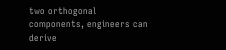two orthogonal components, engineers can derive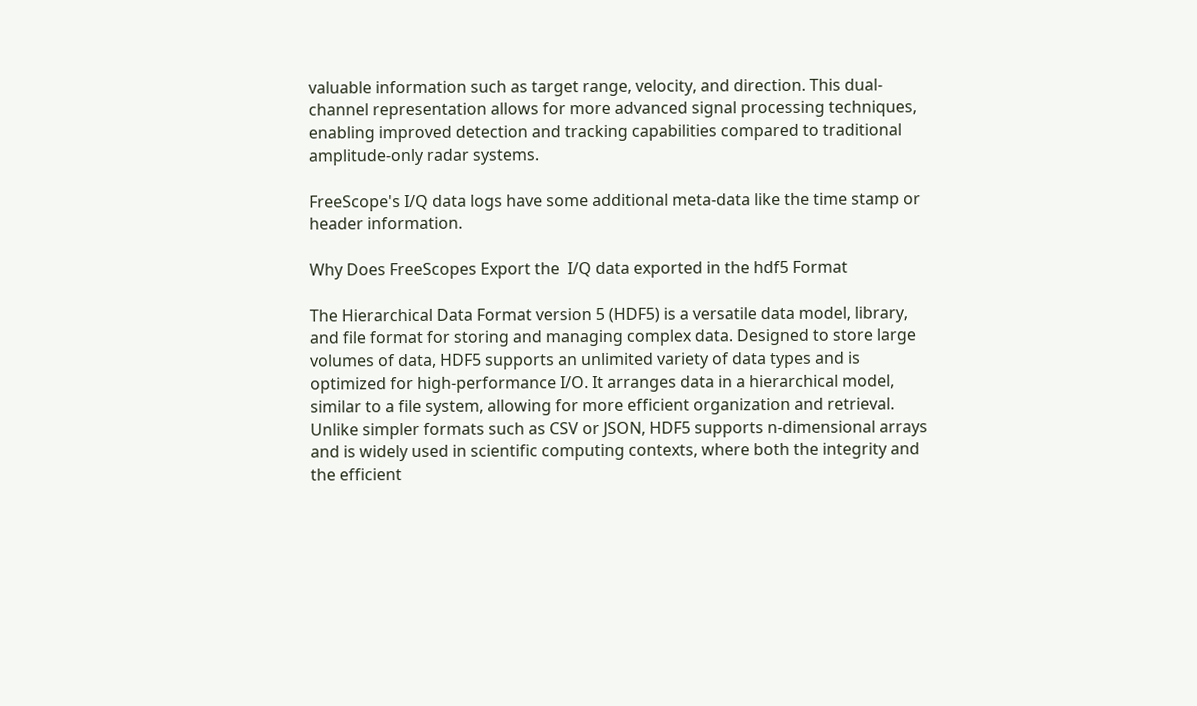valuable information such as target range, velocity, and direction. This dual-channel representation allows for more advanced signal processing techniques, enabling improved detection and tracking capabilities compared to traditional amplitude-only radar systems.

FreeScope's I/Q data logs have some additional meta-data like the time stamp or header information.

Why Does FreeScopes Export the  I/Q data exported in the hdf5 Format

The Hierarchical Data Format version 5 (HDF5) is a versatile data model, library, and file format for storing and managing complex data. Designed to store large volumes of data, HDF5 supports an unlimited variety of data types and is optimized for high-performance I/O. It arranges data in a hierarchical model, similar to a file system, allowing for more efficient organization and retrieval. Unlike simpler formats such as CSV or JSON, HDF5 supports n-dimensional arrays and is widely used in scientific computing contexts, where both the integrity and the efficient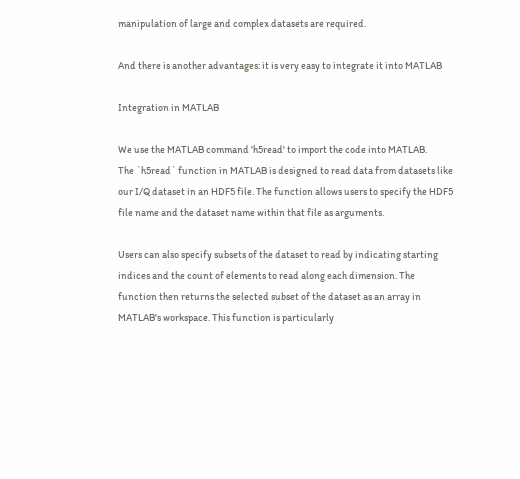manipulation of large and complex datasets are required.

And there is another advantages: it is very easy to integrate it into MATLAB

Integration in MATLAB

We use the MATLAB command 'h5read' to import the code into MATLAB.
The `h5read` function in MATLAB is designed to read data from datasets like our I/Q dataset in an HDF5 file. The function allows users to specify the HDF5 file name and the dataset name within that file as arguments.

Users can also specify subsets of the dataset to read by indicating starting indices and the count of elements to read along each dimension. The function then returns the selected subset of the dataset as an array in MATLAB's workspace. This function is particularly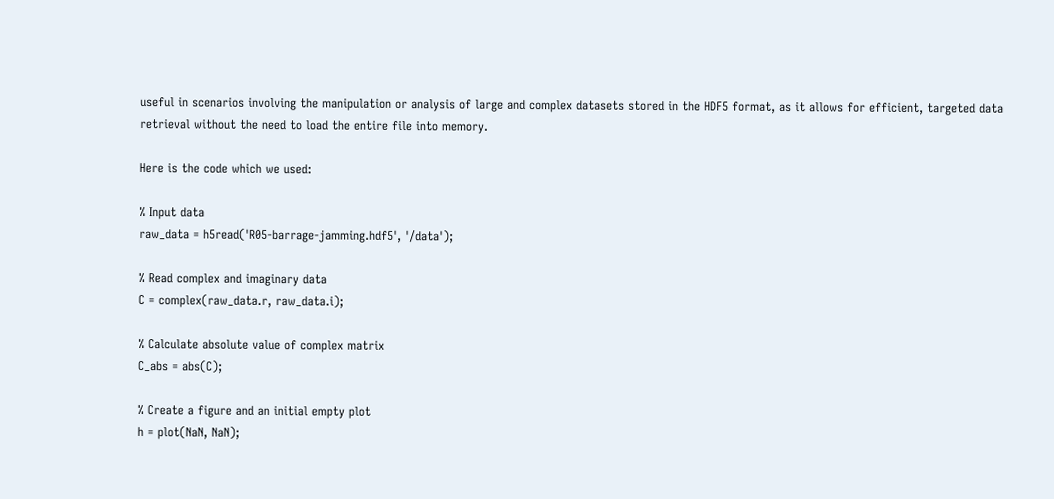useful in scenarios involving the manipulation or analysis of large and complex datasets stored in the HDF5 format, as it allows for efficient, targeted data retrieval without the need to load the entire file into memory.

Here is the code which we used:

% Input data
raw_data = h5read('R05-barrage-jamming.hdf5', '/data');

% Read complex and imaginary data
C = complex(raw_data.r, raw_data.i);

% Calculate absolute value of complex matrix
C_abs = abs(C);

% Create a figure and an initial empty plot
h = plot(NaN, NaN);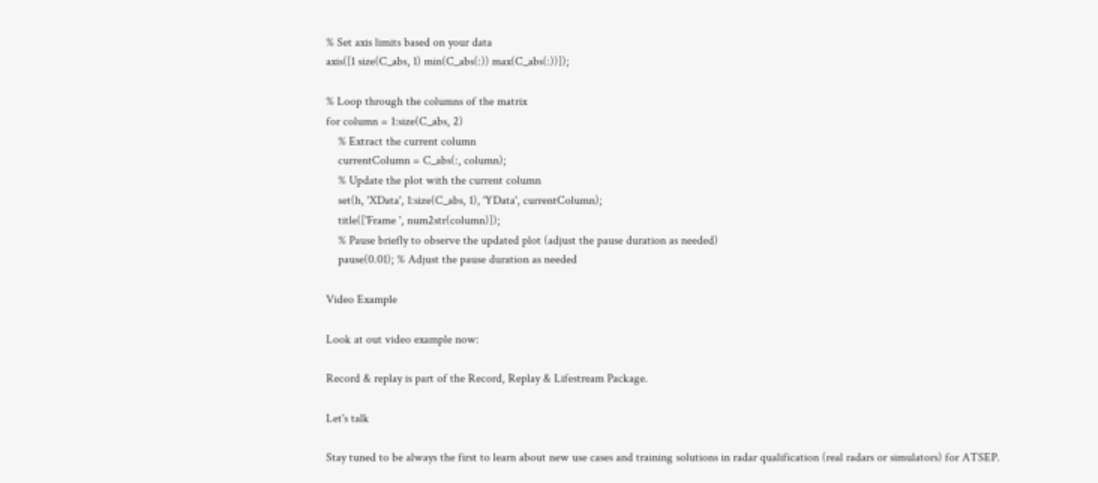% Set axis limits based on your data
axis([1 size(C_abs, 1) min(C_abs(:)) max(C_abs(:))]);

% Loop through the columns of the matrix
for column = 1:size(C_abs, 2)
    % Extract the current column
    currentColumn = C_abs(:, column);
    % Update the plot with the current column
    set(h, 'XData', 1:size(C_abs, 1), 'YData', currentColumn);
    title(['Frame ', num2str(column)]);
    % Pause briefly to observe the updated plot (adjust the pause duration as needed)
    pause(0.01); % Adjust the pause duration as needed

Video Example

Look at out video example now:

Record & replay is part of the Record, Replay & Lifestream Package.

Let's talk

Stay tuned to be always the first to learn about new use cases and training solutions in radar qualification (real radars or simulators) for ATSEP.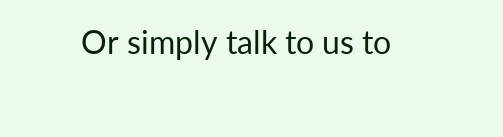Or simply talk to us to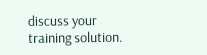discuss your training solution.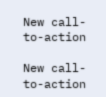New call-to-action

New call-to-action